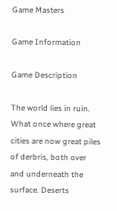Game Masters

Game Information

Game Description

The world lies in ruin. What once where great cities are now great piles of derbris, both over and underneath the surface. Deserts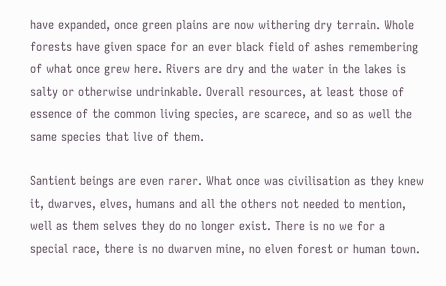have expanded, once green plains are now withering dry terrain. Whole forests have given space for an ever black field of ashes remembering of what once grew here. Rivers are dry and the water in the lakes is salty or otherwise undrinkable. Overall resources, at least those of essence of the common living species, are scarece, and so as well the same species that live of them.

Santient beings are even rarer. What once was civilisation as they knew it, dwarves, elves, humans and all the others not needed to mention, well as them selves they do no longer exist. There is no we for a special race, there is no dwarven mine, no elven forest or human town.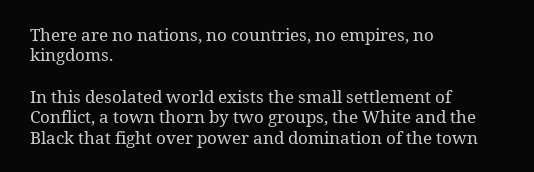There are no nations, no countries, no empires, no kingdoms.

In this desolated world exists the small settlement of Conflict, a town thorn by two groups, the White and the Black that fight over power and domination of the town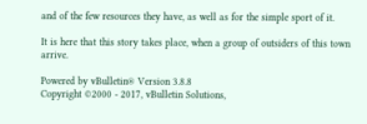and of the few resources they have, as well as for the simple sport of it.

It is here that this story takes place, when a group of outsiders of this town arrive.

Powered by vBulletin® Version 3.8.8
Copyright ©2000 - 2017, vBulletin Solutions,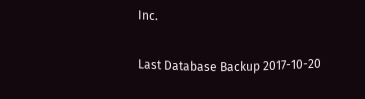Inc.

Last Database Backup 2017-10-20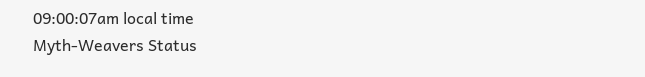09:00:07am local time
Myth-Weavers Status